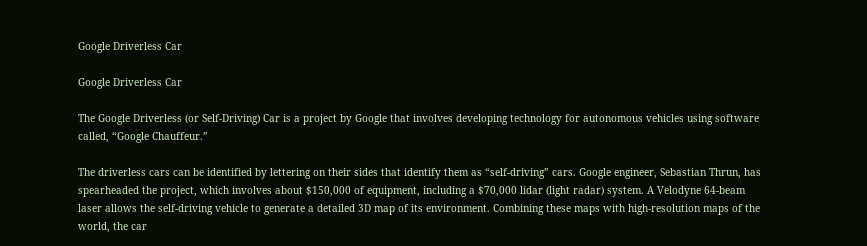Google Driverless Car

Google Driverless Car

The Google Driverless (or Self-Driving) Car is a project by Google that involves developing technology for autonomous vehicles using software called, “Google Chauffeur.”

The driverless cars can be identified by lettering on their sides that identify them as “self-driving” cars. Google engineer, Sebastian Thrun, has spearheaded the project, which involves about $150,000 of equipment, including a $70,000 lidar (light radar) system. A Velodyne 64-beam laser allows the self-driving vehicle to generate a detailed 3D map of its environment. Combining these maps with high-resolution maps of the world, the car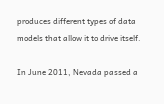produces different types of data models that allow it to drive itself.

In June 2011, Nevada passed a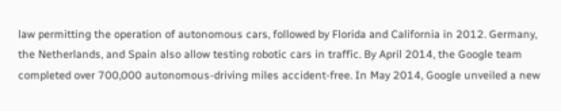law permitting the operation of autonomous cars, followed by Florida and California in 2012. Germany, the Netherlands, and Spain also allow testing robotic cars in traffic. By April 2014, the Google team completed over 700,000 autonomous-driving miles accident-free. In May 2014, Google unveiled a new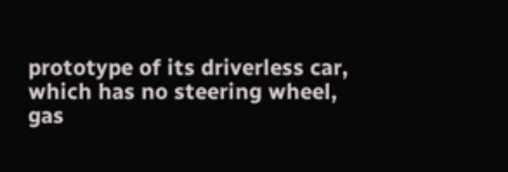prototype of its driverless car, which has no steering wheel, gas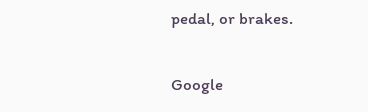pedal, or brakes.


Google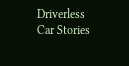Driverless Car Stories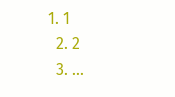1. 1
  2. 2
  3. ...